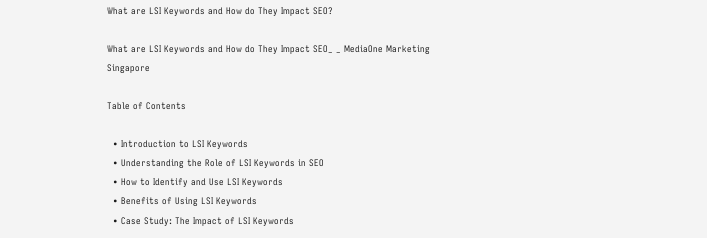What are LSI Keywords and How do They Impact SEO?

What are LSI Keywords and How do They Impact SEO_ _ MediaOne Marketing Singapore

Table of Contents

  • Introduction to LSI Keywords
  • Understanding the Role of LSI Keywords in SEO
  • How to Identify and Use LSI Keywords
  • Benefits of Using LSI Keywords
  • Case Study: The Impact of LSI Keywords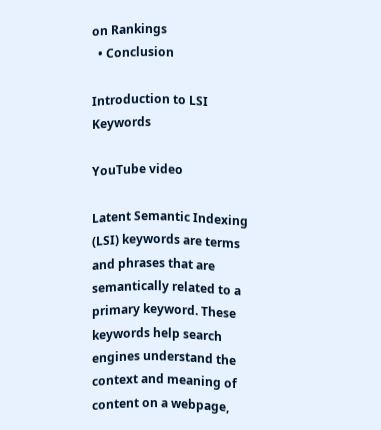on Rankings
  • Conclusion

Introduction to LSI Keywords

YouTube video

Latent Semantic Indexing (LSI) keywords are terms and phrases that are semantically related to a primary keyword. These keywords help search engines understand the context and meaning of content on a webpage,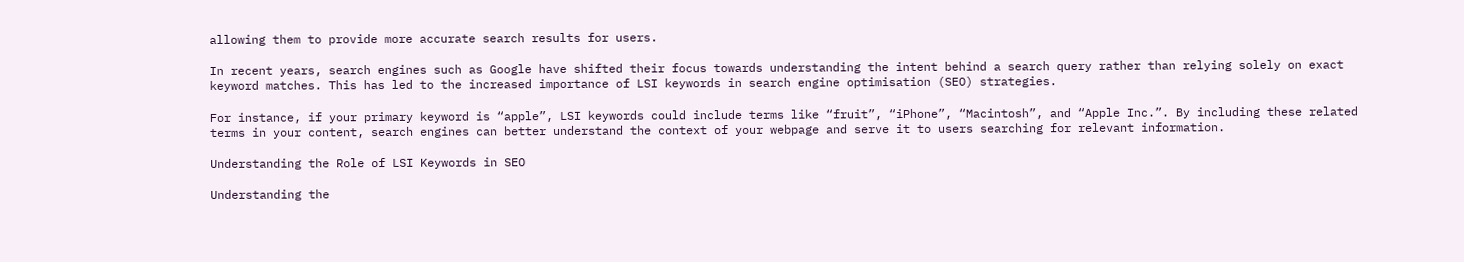allowing them to provide more accurate search results for users.

In recent years, search engines such as Google have shifted their focus towards understanding the intent behind a search query rather than relying solely on exact keyword matches. This has led to the increased importance of LSI keywords in search engine optimisation (SEO) strategies.

For instance, if your primary keyword is “apple”, LSI keywords could include terms like “fruit”, “iPhone”, “Macintosh”, and “Apple Inc.”. By including these related terms in your content, search engines can better understand the context of your webpage and serve it to users searching for relevant information.

Understanding the Role of LSI Keywords in SEO

Understanding the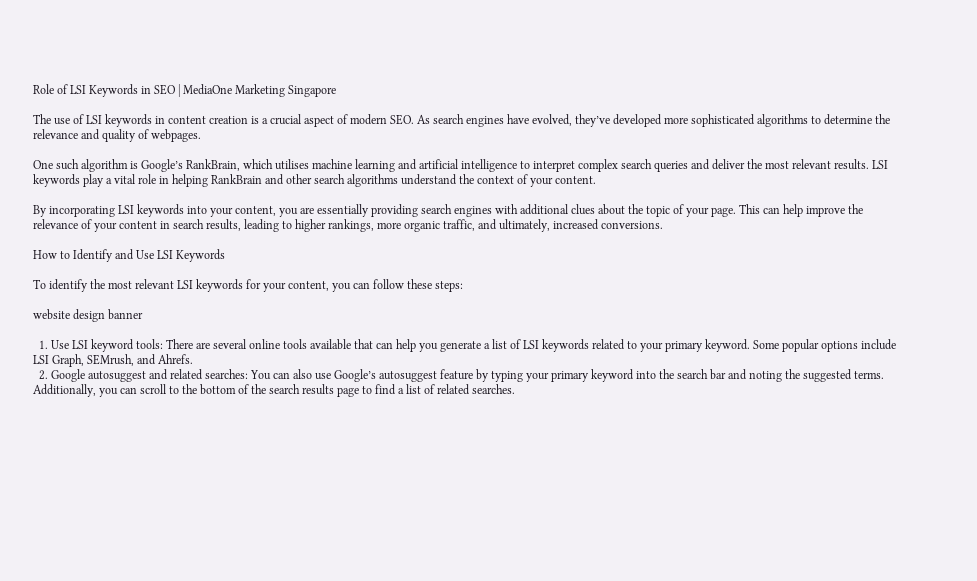Role of LSI Keywords in SEO | MediaOne Marketing Singapore

The use of LSI keywords in content creation is a crucial aspect of modern SEO. As search engines have evolved, they’ve developed more sophisticated algorithms to determine the relevance and quality of webpages.

One such algorithm is Google’s RankBrain, which utilises machine learning and artificial intelligence to interpret complex search queries and deliver the most relevant results. LSI keywords play a vital role in helping RankBrain and other search algorithms understand the context of your content.

By incorporating LSI keywords into your content, you are essentially providing search engines with additional clues about the topic of your page. This can help improve the relevance of your content in search results, leading to higher rankings, more organic traffic, and ultimately, increased conversions.

How to Identify and Use LSI Keywords

To identify the most relevant LSI keywords for your content, you can follow these steps:

website design banner

  1. Use LSI keyword tools: There are several online tools available that can help you generate a list of LSI keywords related to your primary keyword. Some popular options include LSI Graph, SEMrush, and Ahrefs.
  2. Google autosuggest and related searches: You can also use Google’s autosuggest feature by typing your primary keyword into the search bar and noting the suggested terms. Additionally, you can scroll to the bottom of the search results page to find a list of related searches.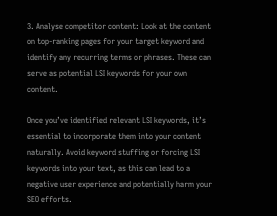3. Analyse competitor content: Look at the content on top-ranking pages for your target keyword and identify any recurring terms or phrases. These can serve as potential LSI keywords for your own content.

Once you’ve identified relevant LSI keywords, it’s essential to incorporate them into your content naturally. Avoid keyword stuffing or forcing LSI keywords into your text, as this can lead to a negative user experience and potentially harm your SEO efforts.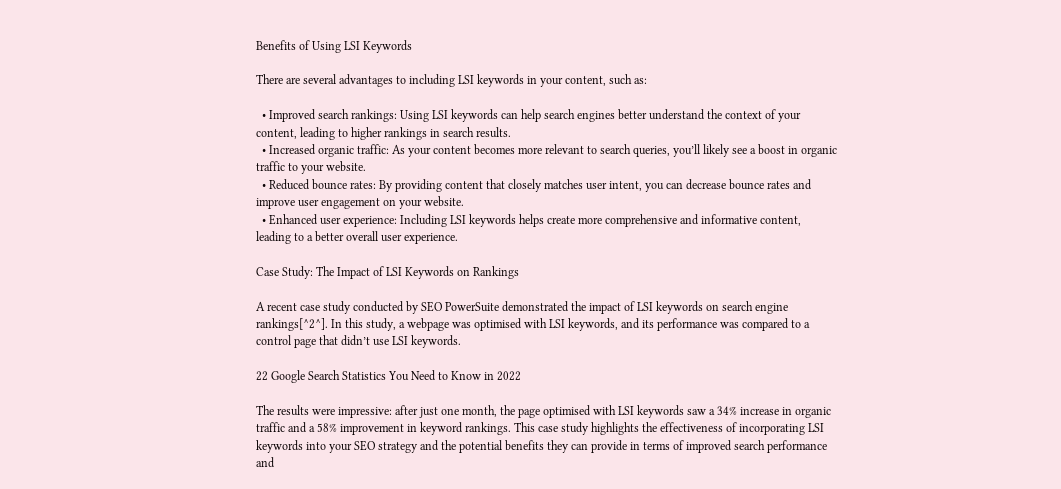Benefits of Using LSI Keywords

There are several advantages to including LSI keywords in your content, such as:

  • Improved search rankings: Using LSI keywords can help search engines better understand the context of your content, leading to higher rankings in search results.
  • Increased organic traffic: As your content becomes more relevant to search queries, you’ll likely see a boost in organic traffic to your website.
  • Reduced bounce rates: By providing content that closely matches user intent, you can decrease bounce rates and improve user engagement on your website.
  • Enhanced user experience: Including LSI keywords helps create more comprehensive and informative content, leading to a better overall user experience.

Case Study: The Impact of LSI Keywords on Rankings

A recent case study conducted by SEO PowerSuite demonstrated the impact of LSI keywords on search engine rankings[^2^]. In this study, a webpage was optimised with LSI keywords, and its performance was compared to a control page that didn’t use LSI keywords.

22 Google Search Statistics You Need to Know in 2022

The results were impressive: after just one month, the page optimised with LSI keywords saw a 34% increase in organic traffic and a 58% improvement in keyword rankings. This case study highlights the effectiveness of incorporating LSI keywords into your SEO strategy and the potential benefits they can provide in terms of improved search performance and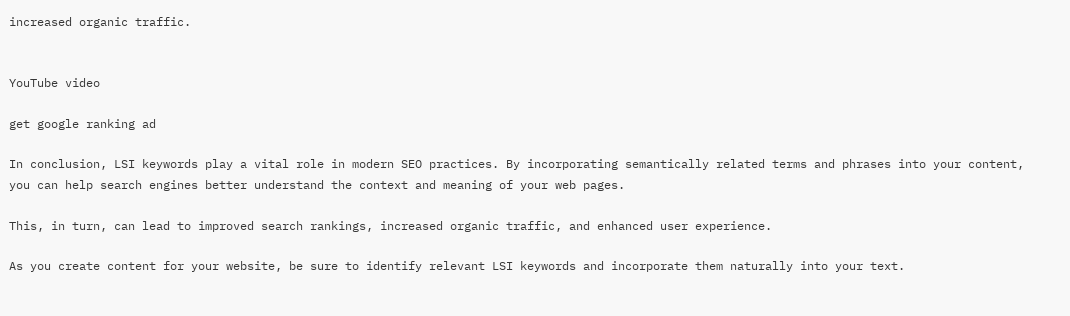increased organic traffic.


YouTube video

get google ranking ad

In conclusion, LSI keywords play a vital role in modern SEO practices. By incorporating semantically related terms and phrases into your content, you can help search engines better understand the context and meaning of your web pages.

This, in turn, can lead to improved search rankings, increased organic traffic, and enhanced user experience.

As you create content for your website, be sure to identify relevant LSI keywords and incorporate them naturally into your text.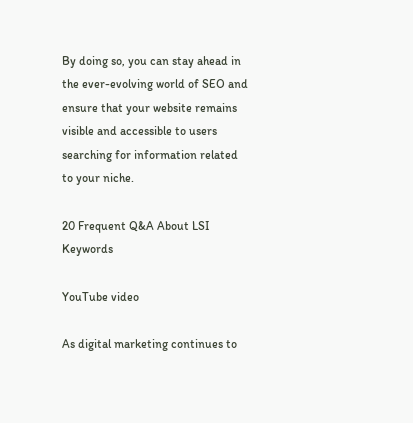By doing so, you can stay ahead in the ever-evolving world of SEO and ensure that your website remains visible and accessible to users searching for information related to your niche.

20 Frequent Q&A About LSI Keywords

YouTube video

As digital marketing continues to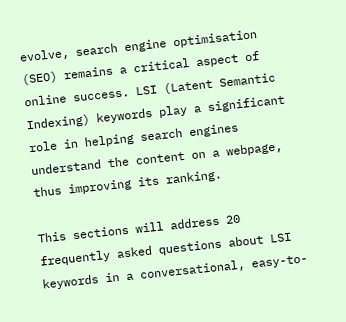evolve, search engine optimisation (SEO) remains a critical aspect of online success. LSI (Latent Semantic Indexing) keywords play a significant role in helping search engines understand the content on a webpage, thus improving its ranking.

This sections will address 20 frequently asked questions about LSI keywords in a conversational, easy-to-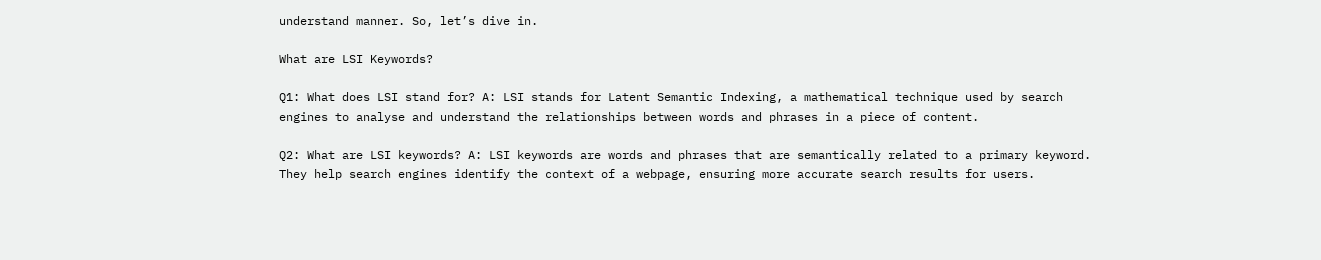understand manner. So, let’s dive in.

What are LSI Keywords?

Q1: What does LSI stand for? A: LSI stands for Latent Semantic Indexing, a mathematical technique used by search engines to analyse and understand the relationships between words and phrases in a piece of content.

Q2: What are LSI keywords? A: LSI keywords are words and phrases that are semantically related to a primary keyword. They help search engines identify the context of a webpage, ensuring more accurate search results for users.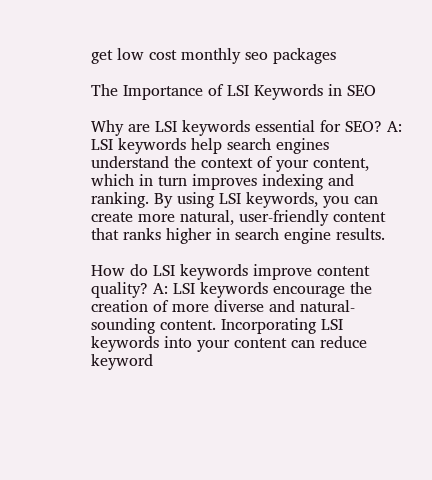get low cost monthly seo packages

The Importance of LSI Keywords in SEO

Why are LSI keywords essential for SEO? A: LSI keywords help search engines understand the context of your content, which in turn improves indexing and ranking. By using LSI keywords, you can create more natural, user-friendly content that ranks higher in search engine results.

How do LSI keywords improve content quality? A: LSI keywords encourage the creation of more diverse and natural-sounding content. Incorporating LSI keywords into your content can reduce keyword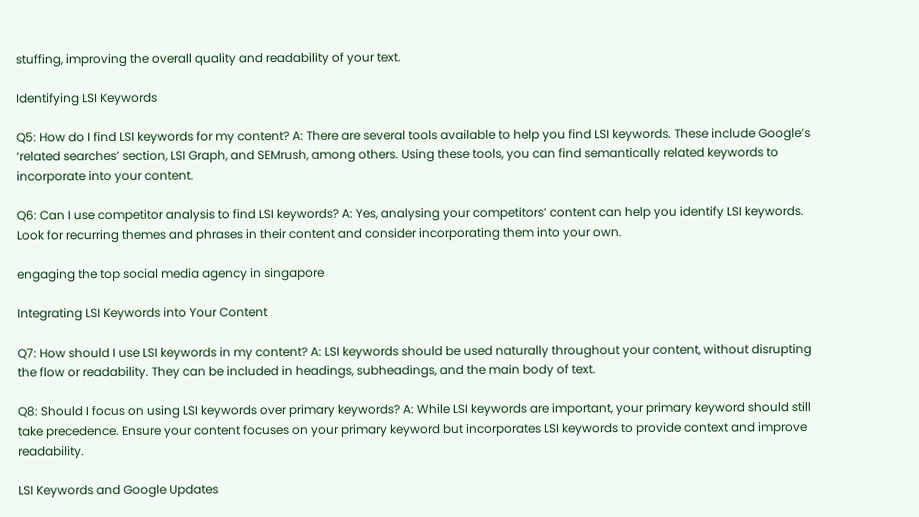stuffing, improving the overall quality and readability of your text.

Identifying LSI Keywords

Q5: How do I find LSI keywords for my content? A: There are several tools available to help you find LSI keywords. These include Google’s ‘related searches’ section, LSI Graph, and SEMrush, among others. Using these tools, you can find semantically related keywords to incorporate into your content.

Q6: Can I use competitor analysis to find LSI keywords? A: Yes, analysing your competitors’ content can help you identify LSI keywords. Look for recurring themes and phrases in their content and consider incorporating them into your own.

engaging the top social media agency in singapore

Integrating LSI Keywords into Your Content

Q7: How should I use LSI keywords in my content? A: LSI keywords should be used naturally throughout your content, without disrupting the flow or readability. They can be included in headings, subheadings, and the main body of text.

Q8: Should I focus on using LSI keywords over primary keywords? A: While LSI keywords are important, your primary keyword should still take precedence. Ensure your content focuses on your primary keyword but incorporates LSI keywords to provide context and improve readability.

LSI Keywords and Google Updates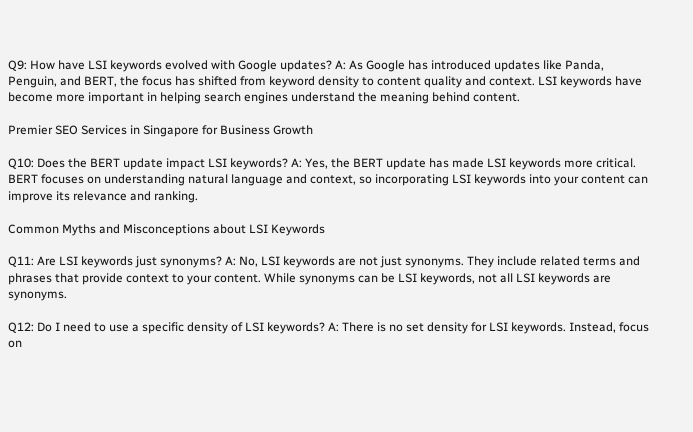Q9: How have LSI keywords evolved with Google updates? A: As Google has introduced updates like Panda, Penguin, and BERT, the focus has shifted from keyword density to content quality and context. LSI keywords have become more important in helping search engines understand the meaning behind content.

Premier SEO Services in Singapore for Business Growth

Q10: Does the BERT update impact LSI keywords? A: Yes, the BERT update has made LSI keywords more critical. BERT focuses on understanding natural language and context, so incorporating LSI keywords into your content can improve its relevance and ranking.

Common Myths and Misconceptions about LSI Keywords

Q11: Are LSI keywords just synonyms? A: No, LSI keywords are not just synonyms. They include related terms and phrases that provide context to your content. While synonyms can be LSI keywords, not all LSI keywords are synonyms.

Q12: Do I need to use a specific density of LSI keywords? A: There is no set density for LSI keywords. Instead, focus on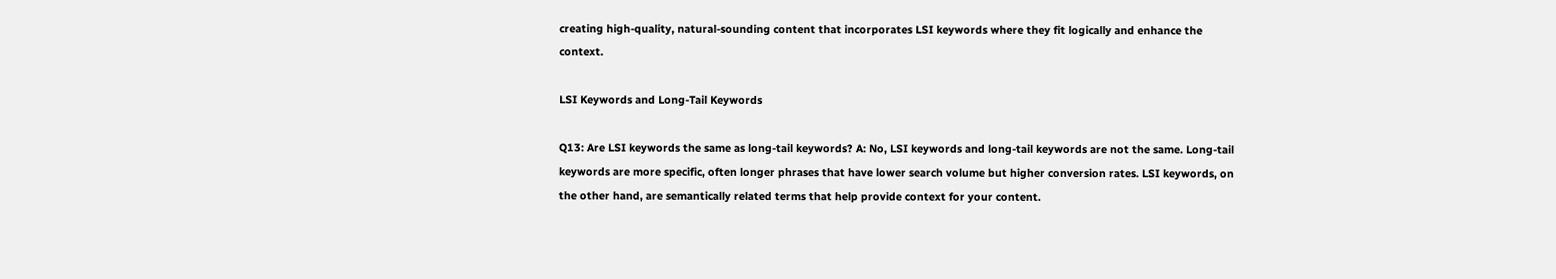creating high-quality, natural-sounding content that incorporates LSI keywords where they fit logically and enhance the context.

LSI Keywords and Long-Tail Keywords

Q13: Are LSI keywords the same as long-tail keywords? A: No, LSI keywords and long-tail keywords are not the same. Long-tail keywords are more specific, often longer phrases that have lower search volume but higher conversion rates. LSI keywords, on the other hand, are semantically related terms that help provide context for your content.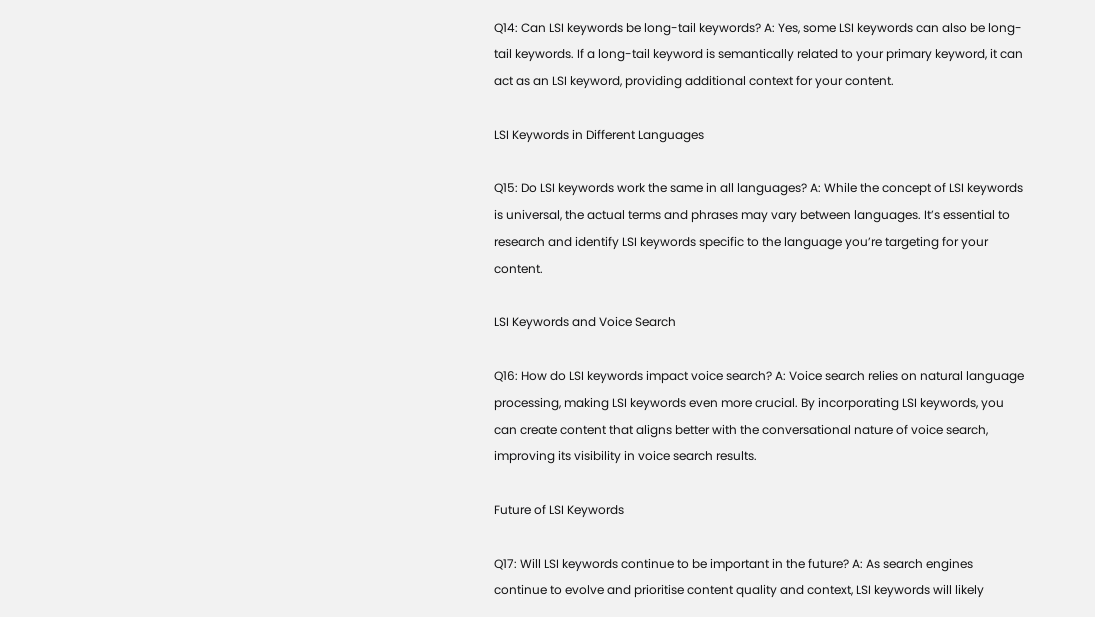Q14: Can LSI keywords be long-tail keywords? A: Yes, some LSI keywords can also be long-tail keywords. If a long-tail keyword is semantically related to your primary keyword, it can act as an LSI keyword, providing additional context for your content.

LSI Keywords in Different Languages

Q15: Do LSI keywords work the same in all languages? A: While the concept of LSI keywords is universal, the actual terms and phrases may vary between languages. It’s essential to research and identify LSI keywords specific to the language you’re targeting for your content.

LSI Keywords and Voice Search

Q16: How do LSI keywords impact voice search? A: Voice search relies on natural language processing, making LSI keywords even more crucial. By incorporating LSI keywords, you can create content that aligns better with the conversational nature of voice search, improving its visibility in voice search results.

Future of LSI Keywords

Q17: Will LSI keywords continue to be important in the future? A: As search engines continue to evolve and prioritise content quality and context, LSI keywords will likely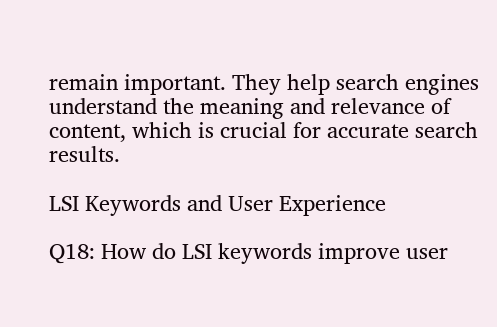remain important. They help search engines understand the meaning and relevance of content, which is crucial for accurate search results.

LSI Keywords and User Experience

Q18: How do LSI keywords improve user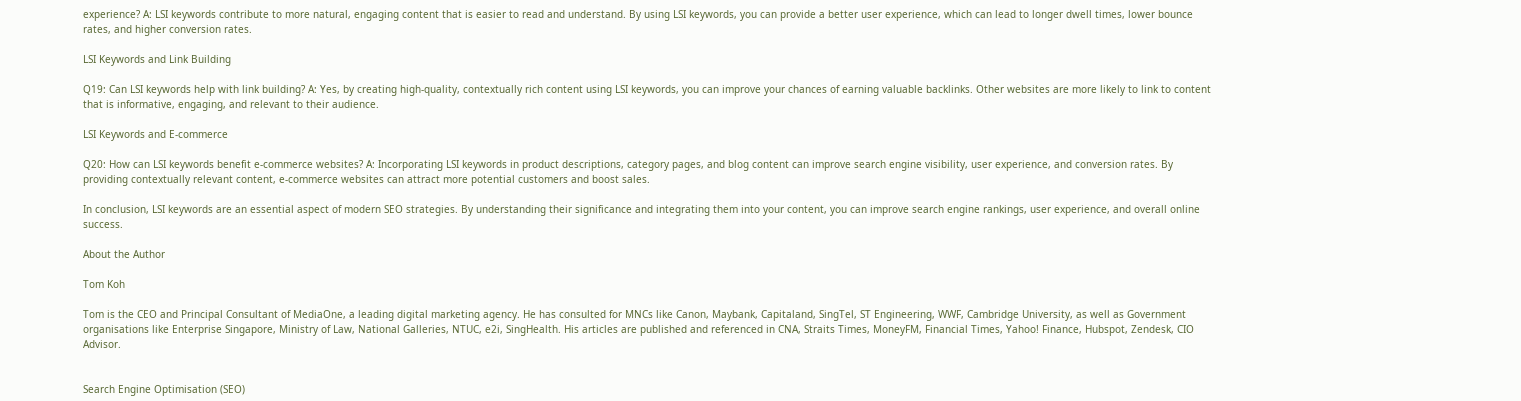experience? A: LSI keywords contribute to more natural, engaging content that is easier to read and understand. By using LSI keywords, you can provide a better user experience, which can lead to longer dwell times, lower bounce rates, and higher conversion rates.

LSI Keywords and Link Building

Q19: Can LSI keywords help with link building? A: Yes, by creating high-quality, contextually rich content using LSI keywords, you can improve your chances of earning valuable backlinks. Other websites are more likely to link to content that is informative, engaging, and relevant to their audience.

LSI Keywords and E-commerce

Q20: How can LSI keywords benefit e-commerce websites? A: Incorporating LSI keywords in product descriptions, category pages, and blog content can improve search engine visibility, user experience, and conversion rates. By providing contextually relevant content, e-commerce websites can attract more potential customers and boost sales.

In conclusion, LSI keywords are an essential aspect of modern SEO strategies. By understanding their significance and integrating them into your content, you can improve search engine rankings, user experience, and overall online success.

About the Author

Tom Koh

Tom is the CEO and Principal Consultant of MediaOne, a leading digital marketing agency. He has consulted for MNCs like Canon, Maybank, Capitaland, SingTel, ST Engineering, WWF, Cambridge University, as well as Government organisations like Enterprise Singapore, Ministry of Law, National Galleries, NTUC, e2i, SingHealth. His articles are published and referenced in CNA, Straits Times, MoneyFM, Financial Times, Yahoo! Finance, Hubspot, Zendesk, CIO Advisor.


Search Engine Optimisation (SEO)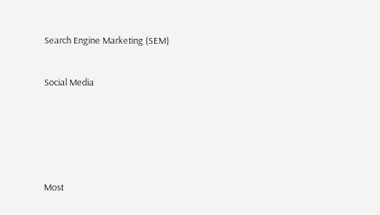Search Engine Marketing (SEM)

Social Media




Most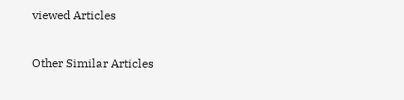viewed Articles

Other Similar Articles